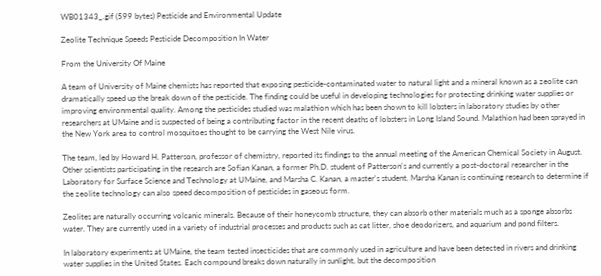WB01343_.gif (599 bytes) Pesticide and Environmental Update

Zeolite Technique Speeds Pesticide Decomposition In Water

From the University Of Maine

A team of University of Maine chemists has reported that exposing pesticide-contaminated water to natural light and a mineral known as a zeolite can dramatically speed up the break down of the pesticide. The finding could be useful in developing technologies for protecting drinking water supplies or improving environmental quality. Among the pesticides studied was malathion which has been shown to kill lobsters in laboratory studies by other researchers at UMaine and is suspected of being a contributing factor in the recent deaths of lobsters in Long Island Sound. Malathion had been sprayed in the New York area to control mosquitoes thought to be carrying the West Nile virus.

The team, led by Howard H. Patterson, professor of chemistry, reported its findings to the annual meeting of the American Chemical Society in August. Other scientists participating in the research are Sofian Kanan, a former Ph.D. student of Patterson's and currently a post-doctoral researcher in the Laboratory for Surface Science and Technology at UMaine, and Marsha C. Kanan, a master's student. Marsha Kanan is continuing research to determine if the zeolite technology can also speed decomposition of pesticides in gaseous form.

Zeolites are naturally occurring volcanic minerals. Because of their honeycomb structure, they can absorb other materials much as a sponge absorbs water. They are currently used in a variety of industrial processes and products such as cat litter, shoe deodorizers, and aquarium and pond filters.

In laboratory experiments at UMaine, the team tested insecticides that are commonly used in agriculture and have been detected in rivers and drinking water supplies in the United States. Each compound breaks down naturally in sunlight, but the decomposition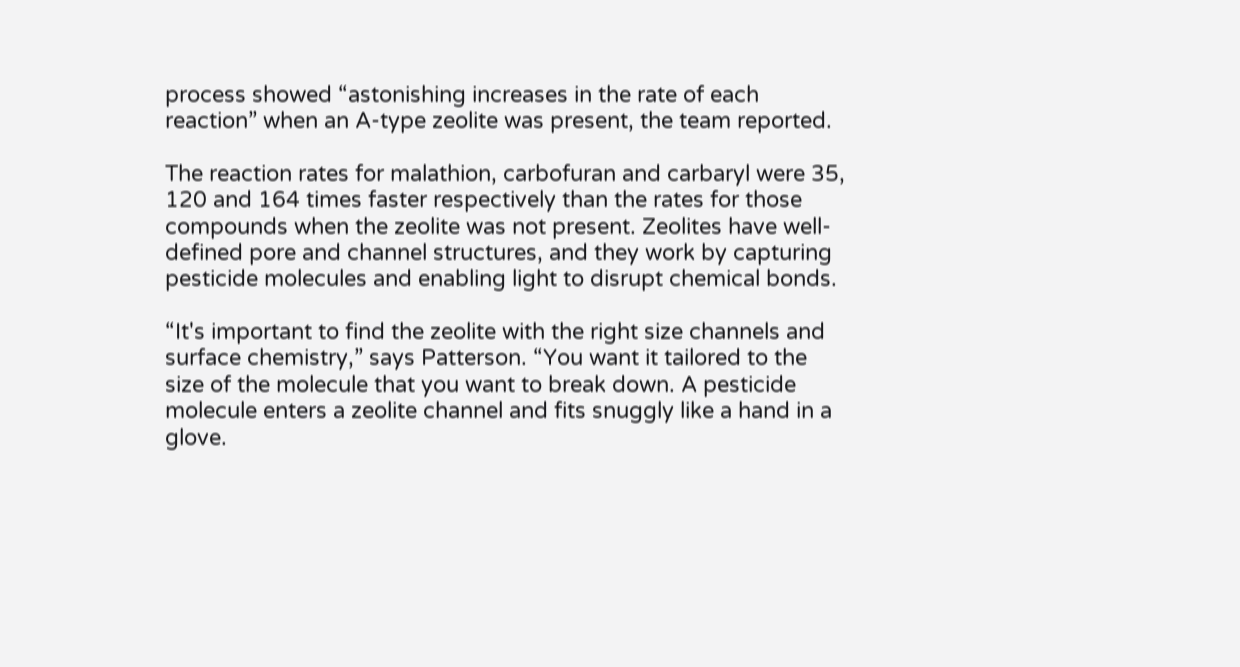process showed “astonishing increases in the rate of each reaction” when an A-type zeolite was present, the team reported.

The reaction rates for malathion, carbofuran and carbaryl were 35, 120 and 164 times faster respectively than the rates for those compounds when the zeolite was not present. Zeolites have well-defined pore and channel structures, and they work by capturing pesticide molecules and enabling light to disrupt chemical bonds.

“It's important to find the zeolite with the right size channels and surface chemistry,” says Patterson. “You want it tailored to the size of the molecule that you want to break down. A pesticide molecule enters a zeolite channel and fits snuggly like a hand in a glove.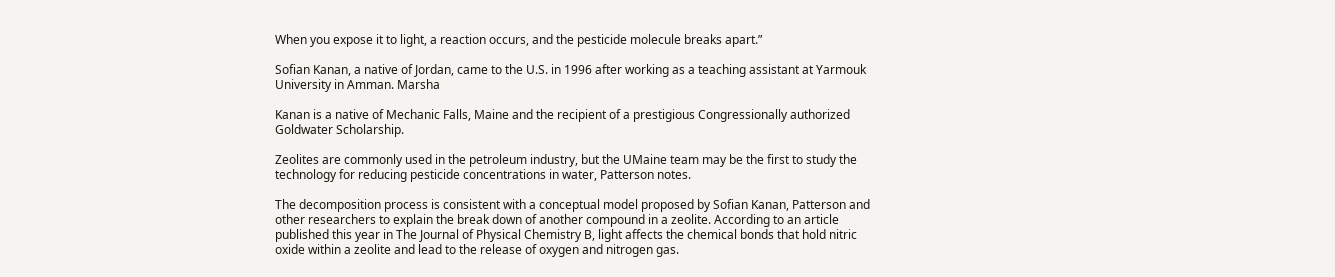When you expose it to light, a reaction occurs, and the pesticide molecule breaks apart.”

Sofian Kanan, a native of Jordan, came to the U.S. in 1996 after working as a teaching assistant at Yarmouk University in Amman. Marsha

Kanan is a native of Mechanic Falls, Maine and the recipient of a prestigious Congressionally authorized Goldwater Scholarship.

Zeolites are commonly used in the petroleum industry, but the UMaine team may be the first to study the technology for reducing pesticide concentrations in water, Patterson notes.

The decomposition process is consistent with a conceptual model proposed by Sofian Kanan, Patterson and other researchers to explain the break down of another compound in a zeolite. According to an article published this year in The Journal of Physical Chemistry B, light affects the chemical bonds that hold nitric oxide within a zeolite and lead to the release of oxygen and nitrogen gas.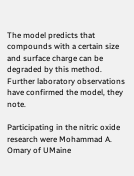The model predicts that compounds with a certain size and surface charge can be degraded by this method. Further laboratory observations have confirmed the model, they note.

Participating in the nitric oxide research were Mohammad A. Omary of UMaine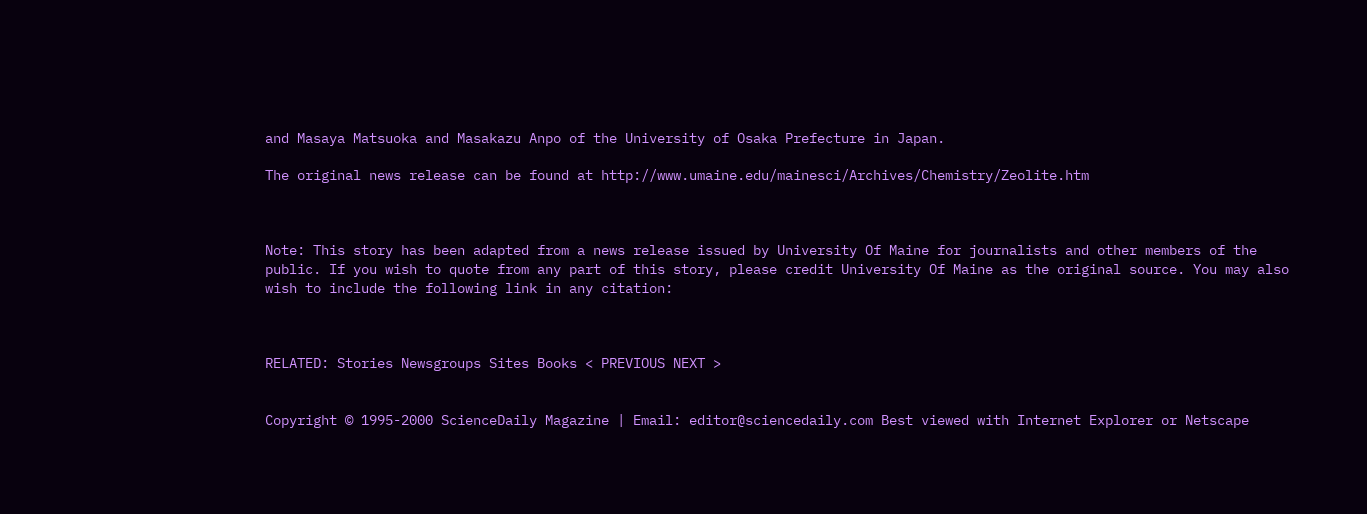and Masaya Matsuoka and Masakazu Anpo of the University of Osaka Prefecture in Japan.

The original news release can be found at http://www.umaine.edu/mainesci/Archives/Chemistry/Zeolite.htm



Note: This story has been adapted from a news release issued by University Of Maine for journalists and other members of the public. If you wish to quote from any part of this story, please credit University Of Maine as the original source. You may also wish to include the following link in any citation:



RELATED: Stories Newsgroups Sites Books < PREVIOUS NEXT >


Copyright © 1995-2000 ScienceDaily Magazine | Email: editor@sciencedaily.com Best viewed with Internet Explorer or Netscape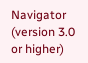Navigator (version 3.0 or higher)